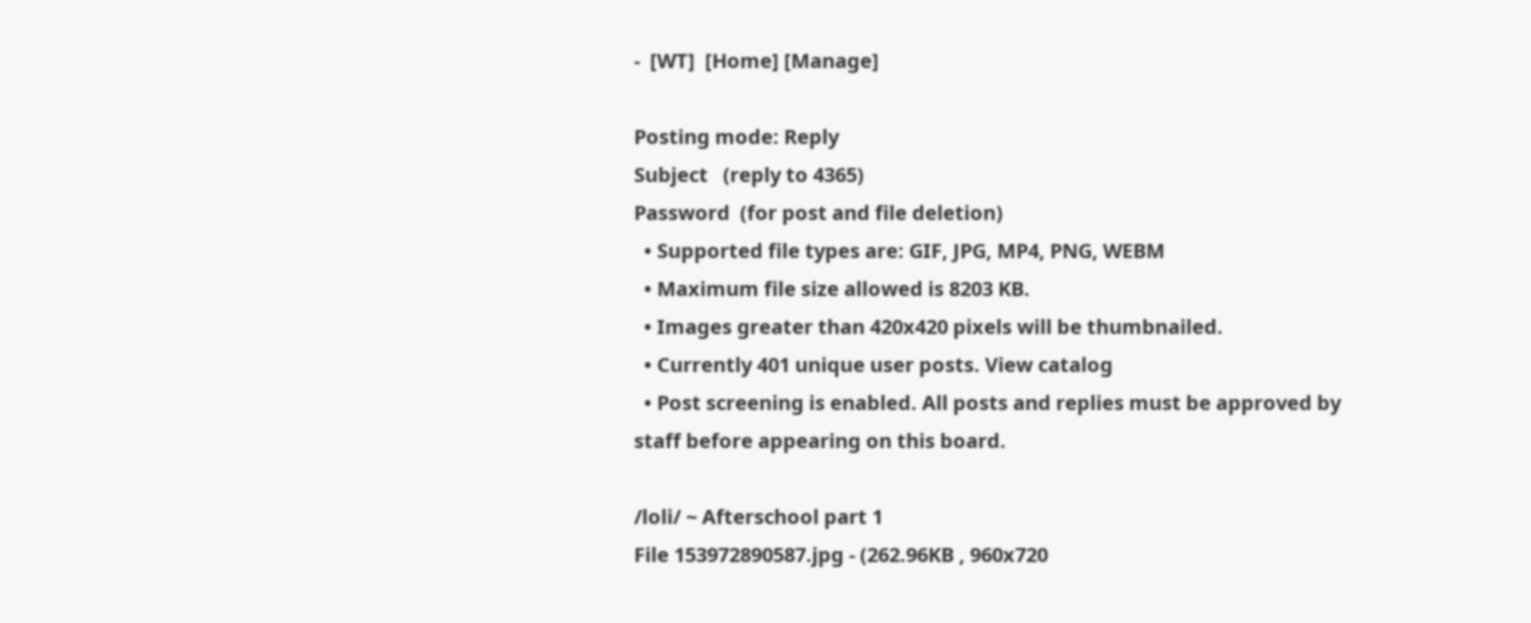-  [WT]  [Home] [Manage]

Posting mode: Reply
Subject   (reply to 4365)
Password  (for post and file deletion)
  • Supported file types are: GIF, JPG, MP4, PNG, WEBM
  • Maximum file size allowed is 8203 KB.
  • Images greater than 420x420 pixels will be thumbnailed.
  • Currently 401 unique user posts. View catalog
  • Post screening is enabled. All posts and replies must be approved by staff before appearing on this board.

/loli/ ~ Afterschool part 1
File 153972890587.jpg - (262.96KB , 960x720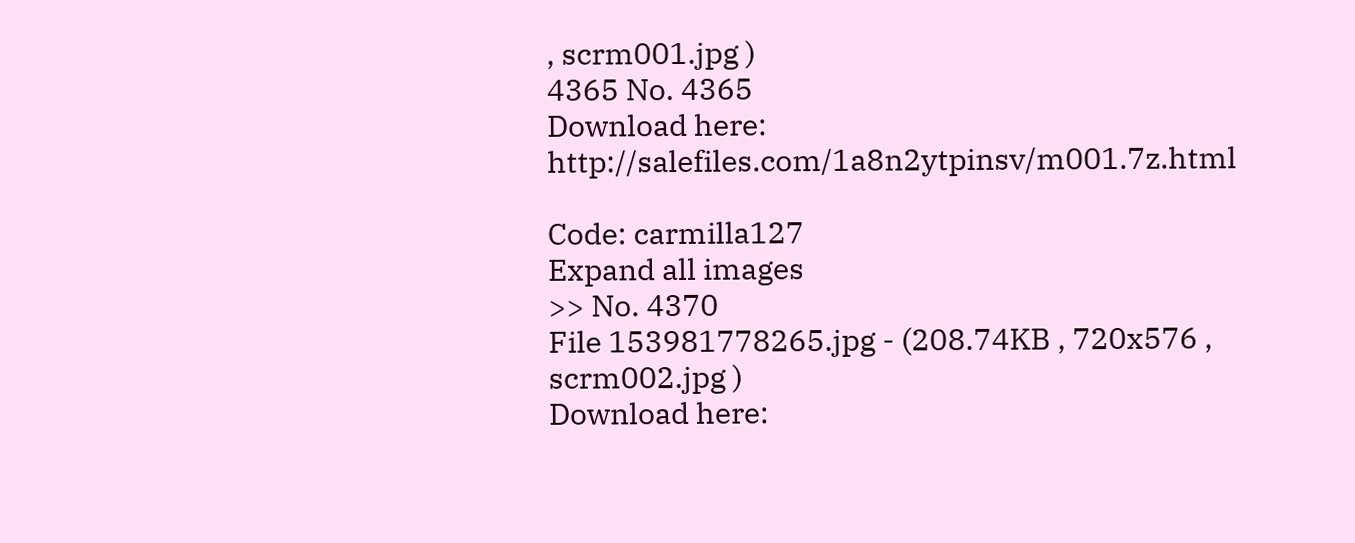, scrm001.jpg )
4365 No. 4365
Download here: http://salefiles.com/1a8n2ytpinsv/m001.7z.html

Code: carmilla127
Expand all images
>> No. 4370
File 153981778265.jpg - (208.74KB , 720x576 , scrm002.jpg )
Download here: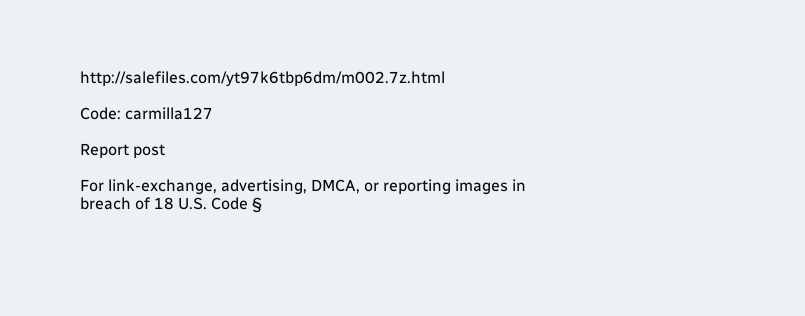http://salefiles.com/yt97k6tbp6dm/m002.7z.html

Code: carmilla127

Report post

For link-exchange, advertising, DMCA, or reporting images in breach of 18 U.S. Code §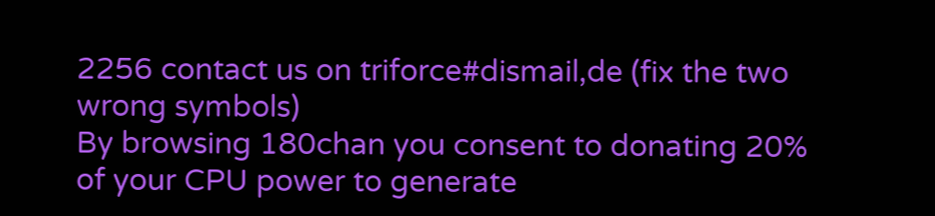2256 contact us on triforce#dismail,de (fix the two wrong symbols)
By browsing 180chan you consent to donating 20% of your CPU power to generate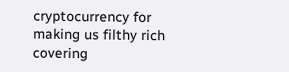cryptocurrency for making us filthy rich covering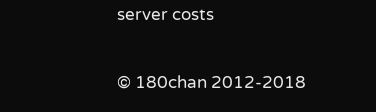server costs

© 180chan 2012-2018